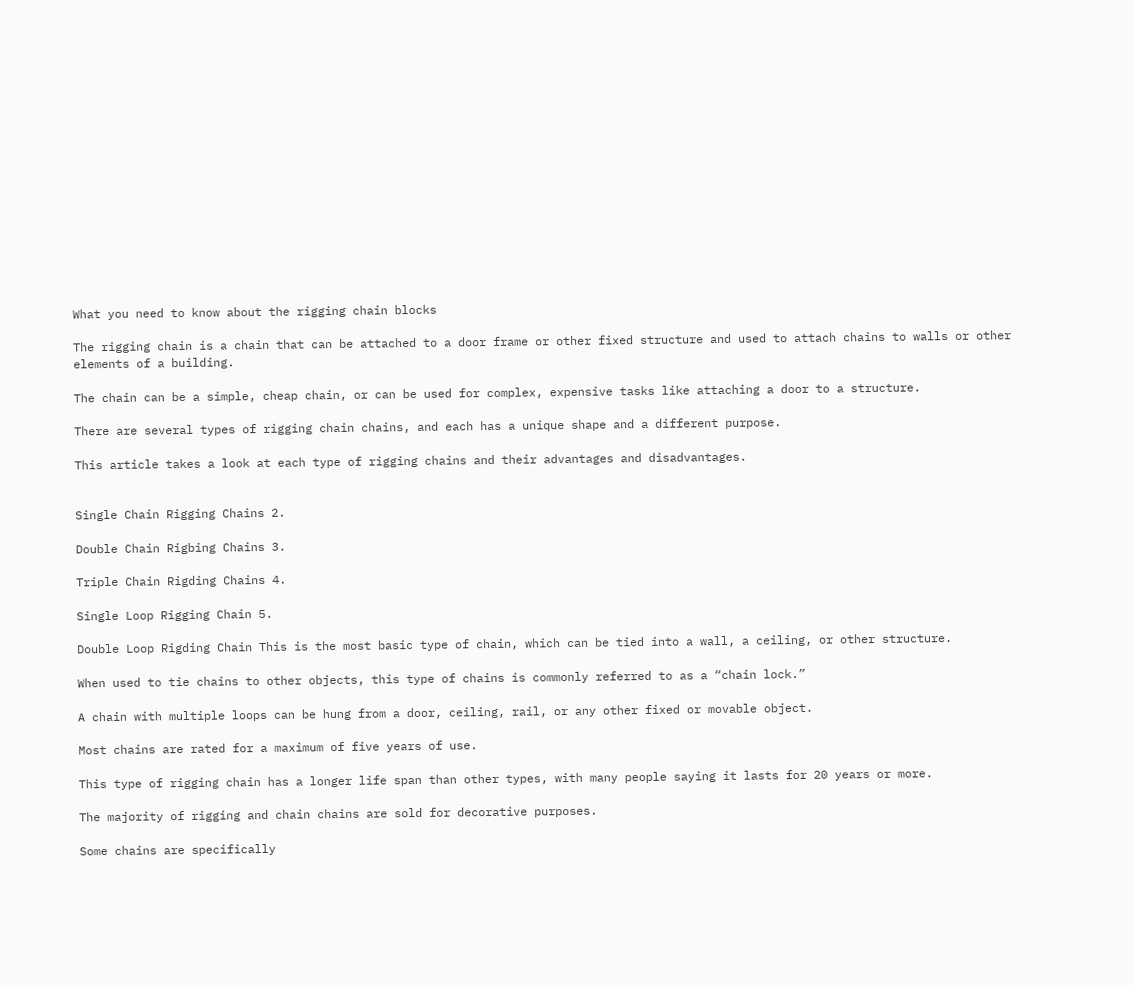What you need to know about the rigging chain blocks

The rigging chain is a chain that can be attached to a door frame or other fixed structure and used to attach chains to walls or other elements of a building.

The chain can be a simple, cheap chain, or can be used for complex, expensive tasks like attaching a door to a structure.

There are several types of rigging chain chains, and each has a unique shape and a different purpose.

This article takes a look at each type of rigging chains and their advantages and disadvantages.


Single Chain Rigging Chains 2.

Double Chain Rigbing Chains 3.

Triple Chain Rigding Chains 4.

Single Loop Rigging Chain 5.

Double Loop Rigding Chain This is the most basic type of chain, which can be tied into a wall, a ceiling, or other structure.

When used to tie chains to other objects, this type of chains is commonly referred to as a “chain lock.”

A chain with multiple loops can be hung from a door, ceiling, rail, or any other fixed or movable object.

Most chains are rated for a maximum of five years of use.

This type of rigging chain has a longer life span than other types, with many people saying it lasts for 20 years or more.

The majority of rigging and chain chains are sold for decorative purposes.

Some chains are specifically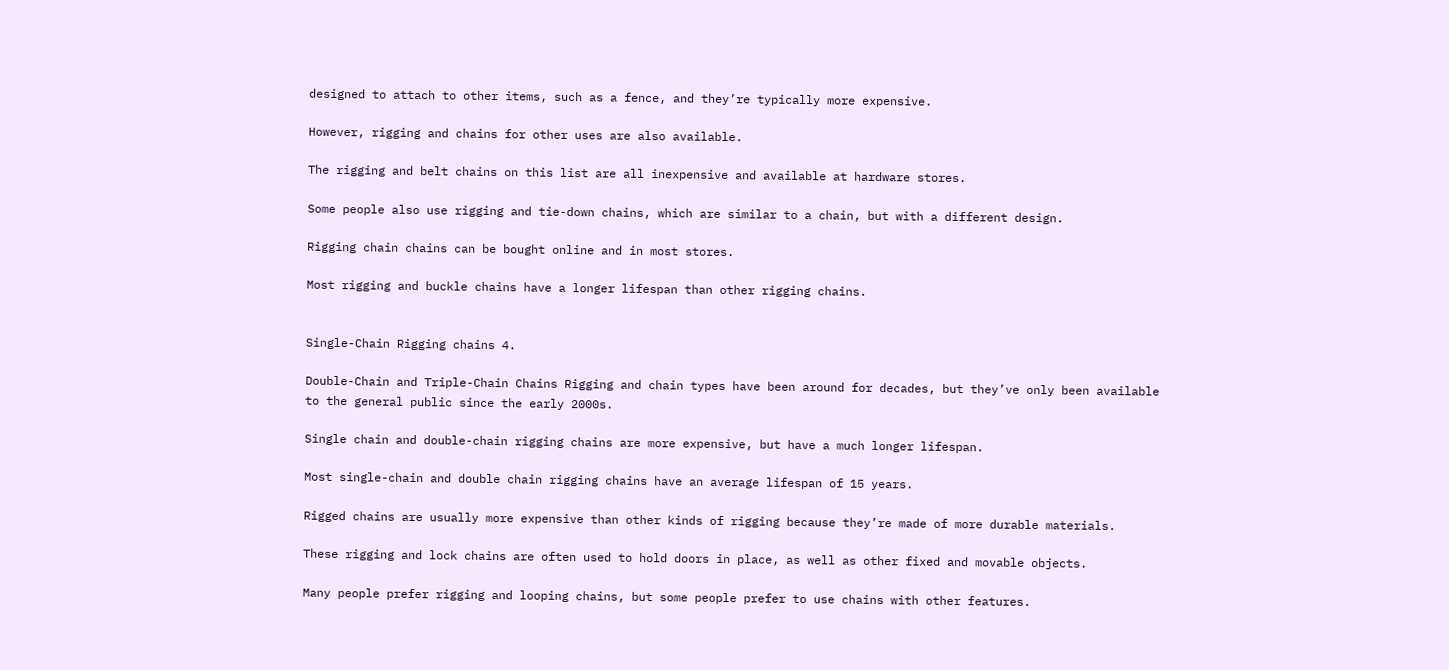designed to attach to other items, such as a fence, and they’re typically more expensive.

However, rigging and chains for other uses are also available.

The rigging and belt chains on this list are all inexpensive and available at hardware stores.

Some people also use rigging and tie-down chains, which are similar to a chain, but with a different design.

Rigging chain chains can be bought online and in most stores.

Most rigging and buckle chains have a longer lifespan than other rigging chains.


Single-Chain Rigging chains 4.

Double-Chain and Triple-Chain Chains Rigging and chain types have been around for decades, but they’ve only been available to the general public since the early 2000s.

Single chain and double-chain rigging chains are more expensive, but have a much longer lifespan.

Most single-chain and double chain rigging chains have an average lifespan of 15 years.

Rigged chains are usually more expensive than other kinds of rigging because they’re made of more durable materials.

These rigging and lock chains are often used to hold doors in place, as well as other fixed and movable objects.

Many people prefer rigging and looping chains, but some people prefer to use chains with other features.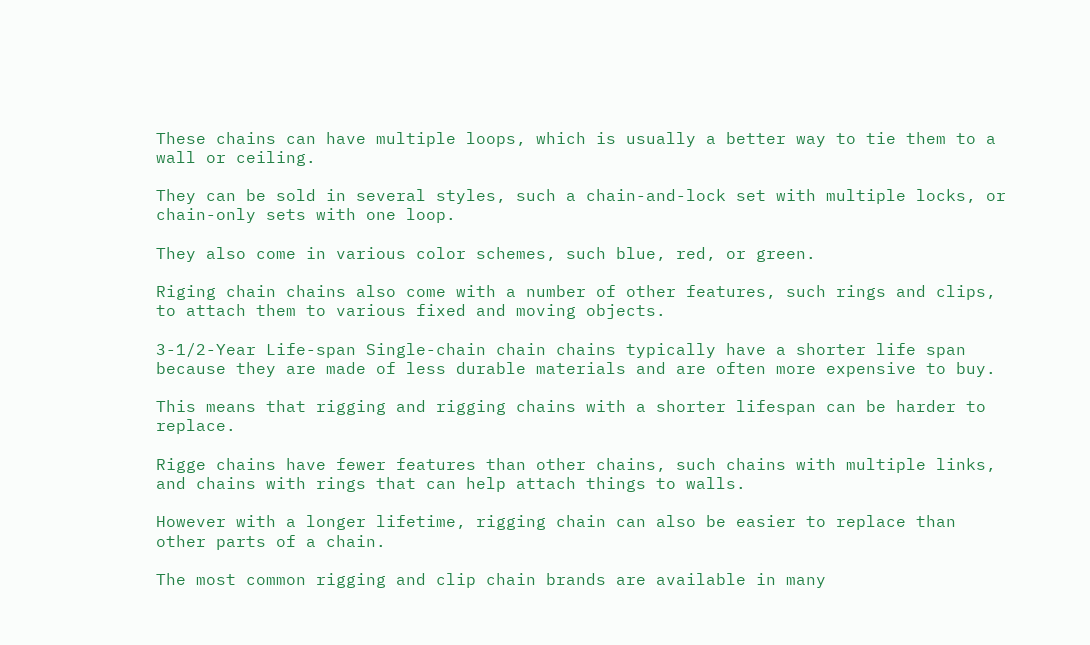These chains can have multiple loops, which is usually a better way to tie them to a wall or ceiling.

They can be sold in several styles, such a chain-and-lock set with multiple locks, or chain-only sets with one loop.

They also come in various color schemes, such blue, red, or green.

Riging chain chains also come with a number of other features, such rings and clips, to attach them to various fixed and moving objects.

3-1/2-Year Life-span Single-chain chain chains typically have a shorter life span because they are made of less durable materials and are often more expensive to buy.

This means that rigging and rigging chains with a shorter lifespan can be harder to replace.

Rigge chains have fewer features than other chains, such chains with multiple links, and chains with rings that can help attach things to walls.

However with a longer lifetime, rigging chain can also be easier to replace than other parts of a chain.

The most common rigging and clip chain brands are available in many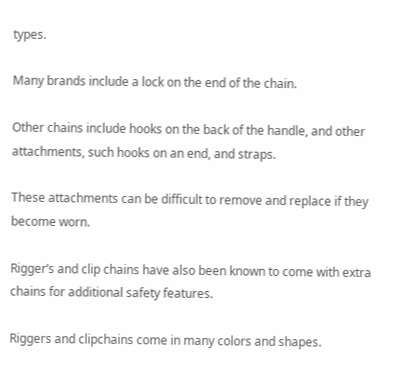types.

Many brands include a lock on the end of the chain.

Other chains include hooks on the back of the handle, and other attachments, such hooks on an end, and straps.

These attachments can be difficult to remove and replace if they become worn.

Rigger’s and clip chains have also been known to come with extra chains for additional safety features.

Riggers and clipchains come in many colors and shapes.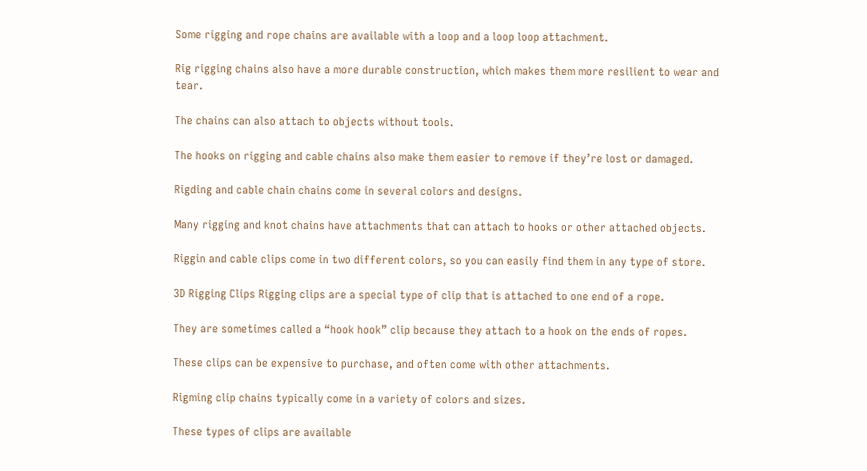Some rigging and rope chains are available with a loop and a loop loop attachment.

Rig rigging chains also have a more durable construction, which makes them more resilient to wear and tear.

The chains can also attach to objects without tools.

The hooks on rigging and cable chains also make them easier to remove if they’re lost or damaged.

Rigding and cable chain chains come in several colors and designs.

Many rigging and knot chains have attachments that can attach to hooks or other attached objects.

Riggin and cable clips come in two different colors, so you can easily find them in any type of store.

3D Rigging Clips Rigging clips are a special type of clip that is attached to one end of a rope.

They are sometimes called a “hook hook” clip because they attach to a hook on the ends of ropes.

These clips can be expensive to purchase, and often come with other attachments.

Rigming clip chains typically come in a variety of colors and sizes.

These types of clips are available